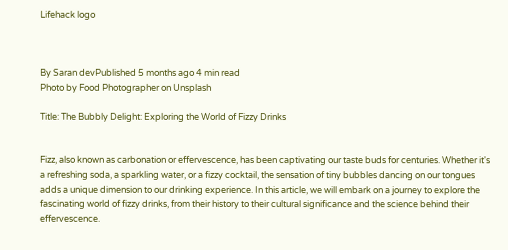Lifehack logo



By Saran devPublished 5 months ago 4 min read
Photo by Food Photographer on Unsplash

Title: The Bubbly Delight: Exploring the World of Fizzy Drinks


Fizz, also known as carbonation or effervescence, has been captivating our taste buds for centuries. Whether it's a refreshing soda, a sparkling water, or a fizzy cocktail, the sensation of tiny bubbles dancing on our tongues adds a unique dimension to our drinking experience. In this article, we will embark on a journey to explore the fascinating world of fizzy drinks, from their history to their cultural significance and the science behind their effervescence.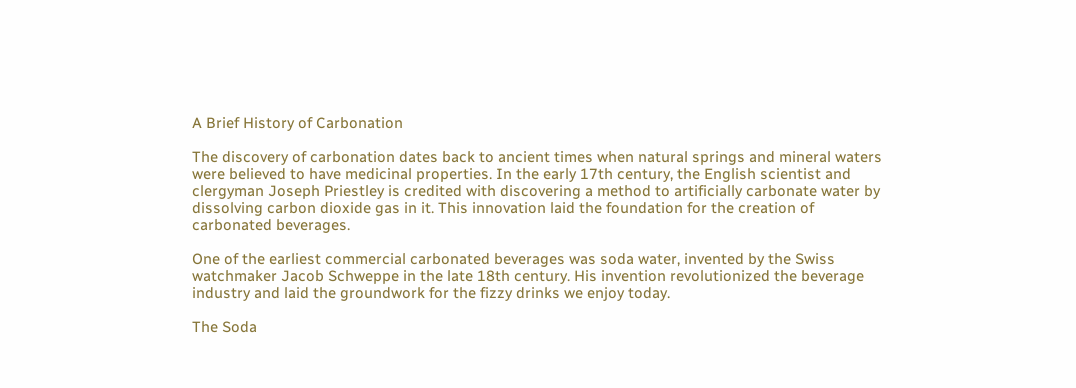A Brief History of Carbonation

The discovery of carbonation dates back to ancient times when natural springs and mineral waters were believed to have medicinal properties. In the early 17th century, the English scientist and clergyman Joseph Priestley is credited with discovering a method to artificially carbonate water by dissolving carbon dioxide gas in it. This innovation laid the foundation for the creation of carbonated beverages.

One of the earliest commercial carbonated beverages was soda water, invented by the Swiss watchmaker Jacob Schweppe in the late 18th century. His invention revolutionized the beverage industry and laid the groundwork for the fizzy drinks we enjoy today.

The Soda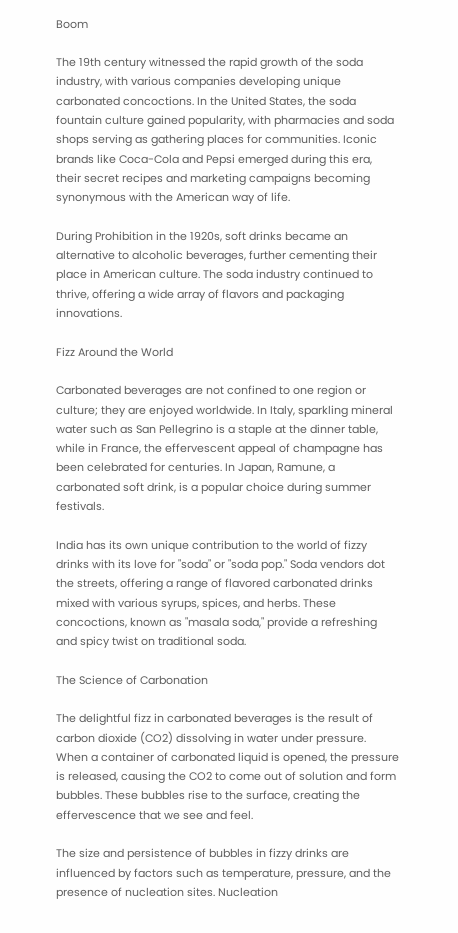Boom

The 19th century witnessed the rapid growth of the soda industry, with various companies developing unique carbonated concoctions. In the United States, the soda fountain culture gained popularity, with pharmacies and soda shops serving as gathering places for communities. Iconic brands like Coca-Cola and Pepsi emerged during this era, their secret recipes and marketing campaigns becoming synonymous with the American way of life.

During Prohibition in the 1920s, soft drinks became an alternative to alcoholic beverages, further cementing their place in American culture. The soda industry continued to thrive, offering a wide array of flavors and packaging innovations.

Fizz Around the World

Carbonated beverages are not confined to one region or culture; they are enjoyed worldwide. In Italy, sparkling mineral water such as San Pellegrino is a staple at the dinner table, while in France, the effervescent appeal of champagne has been celebrated for centuries. In Japan, Ramune, a carbonated soft drink, is a popular choice during summer festivals.

India has its own unique contribution to the world of fizzy drinks with its love for "soda" or "soda pop." Soda vendors dot the streets, offering a range of flavored carbonated drinks mixed with various syrups, spices, and herbs. These concoctions, known as "masala soda," provide a refreshing and spicy twist on traditional soda.

The Science of Carbonation

The delightful fizz in carbonated beverages is the result of carbon dioxide (CO2) dissolving in water under pressure. When a container of carbonated liquid is opened, the pressure is released, causing the CO2 to come out of solution and form bubbles. These bubbles rise to the surface, creating the effervescence that we see and feel.

The size and persistence of bubbles in fizzy drinks are influenced by factors such as temperature, pressure, and the presence of nucleation sites. Nucleation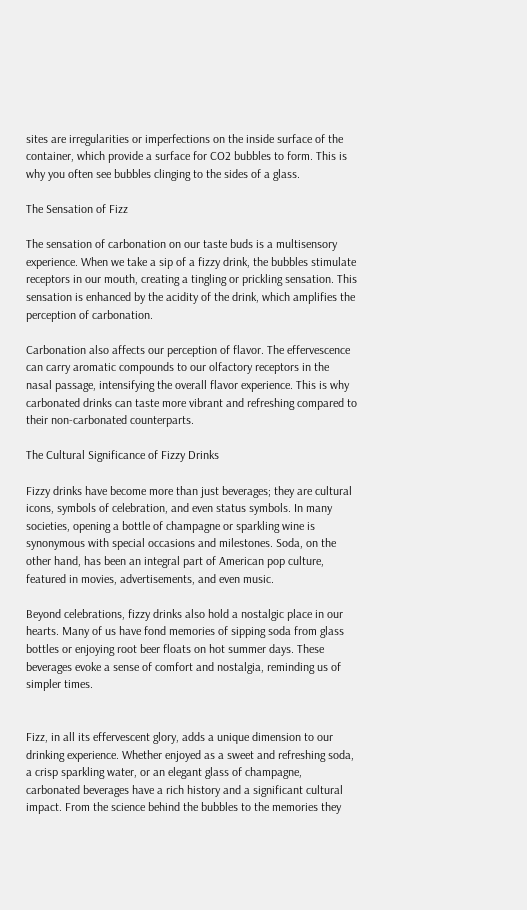sites are irregularities or imperfections on the inside surface of the container, which provide a surface for CO2 bubbles to form. This is why you often see bubbles clinging to the sides of a glass.

The Sensation of Fizz

The sensation of carbonation on our taste buds is a multisensory experience. When we take a sip of a fizzy drink, the bubbles stimulate receptors in our mouth, creating a tingling or prickling sensation. This sensation is enhanced by the acidity of the drink, which amplifies the perception of carbonation.

Carbonation also affects our perception of flavor. The effervescence can carry aromatic compounds to our olfactory receptors in the nasal passage, intensifying the overall flavor experience. This is why carbonated drinks can taste more vibrant and refreshing compared to their non-carbonated counterparts.

The Cultural Significance of Fizzy Drinks

Fizzy drinks have become more than just beverages; they are cultural icons, symbols of celebration, and even status symbols. In many societies, opening a bottle of champagne or sparkling wine is synonymous with special occasions and milestones. Soda, on the other hand, has been an integral part of American pop culture, featured in movies, advertisements, and even music.

Beyond celebrations, fizzy drinks also hold a nostalgic place in our hearts. Many of us have fond memories of sipping soda from glass bottles or enjoying root beer floats on hot summer days. These beverages evoke a sense of comfort and nostalgia, reminding us of simpler times.


Fizz, in all its effervescent glory, adds a unique dimension to our drinking experience. Whether enjoyed as a sweet and refreshing soda, a crisp sparkling water, or an elegant glass of champagne, carbonated beverages have a rich history and a significant cultural impact. From the science behind the bubbles to the memories they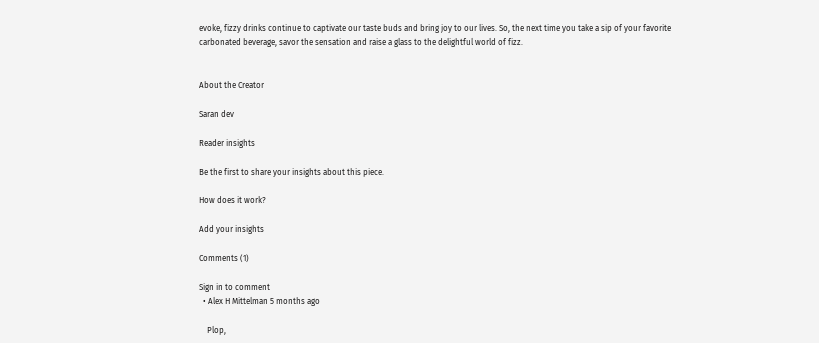evoke, fizzy drinks continue to captivate our taste buds and bring joy to our lives. So, the next time you take a sip of your favorite carbonated beverage, savor the sensation and raise a glass to the delightful world of fizz.


About the Creator

Saran dev

Reader insights

Be the first to share your insights about this piece.

How does it work?

Add your insights

Comments (1)

Sign in to comment
  • Alex H Mittelman 5 months ago

    Plop,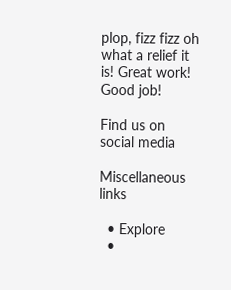plop, fizz fizz oh what a relief it is! Great work! Good job!

Find us on social media

Miscellaneous links

  • Explore
  •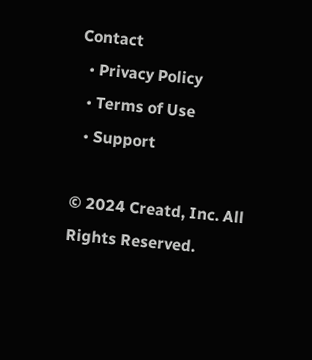Contact
  • Privacy Policy
  • Terms of Use
  • Support

© 2024 Creatd, Inc. All Rights Reserved.